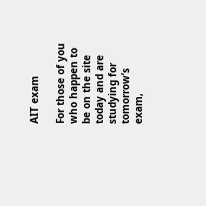AIT exam

For those of you who happen to be on the site today and are studying for tomorrow’s exam,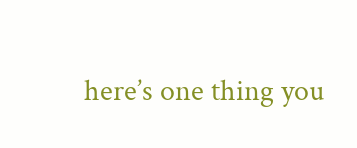here’s one thing you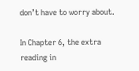don’t have to worry about.

In Chapter 6, the extra reading in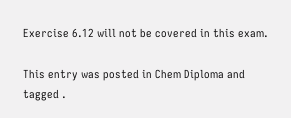Exercise 6.12 will not be covered in this exam.

This entry was posted in Chem Diploma and tagged .